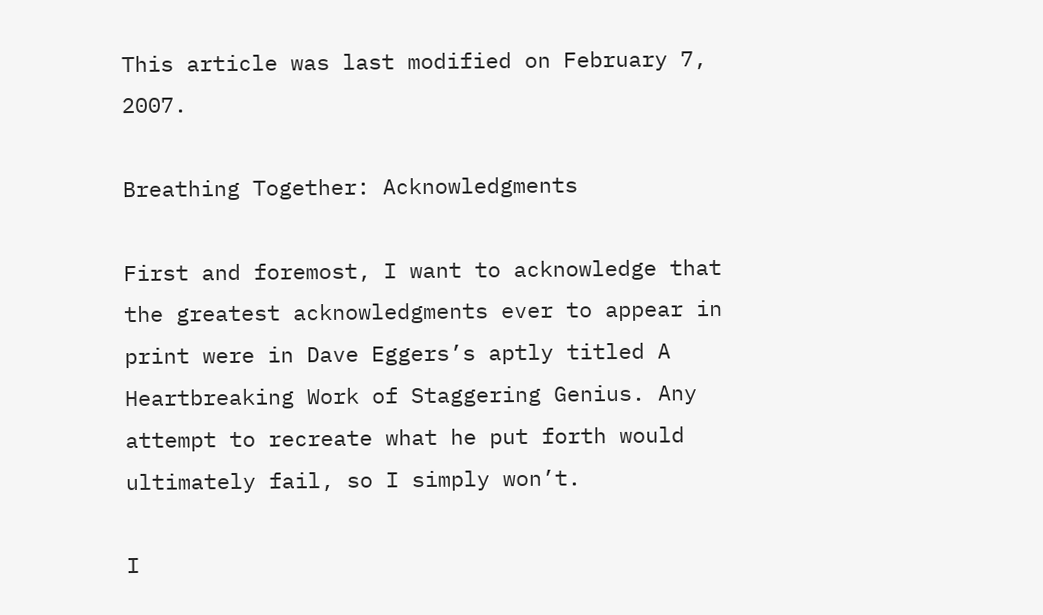This article was last modified on February 7, 2007.

Breathing Together: Acknowledgments

First and foremost, I want to acknowledge that the greatest acknowledgments ever to appear in print were in Dave Eggers’s aptly titled A Heartbreaking Work of Staggering Genius. Any attempt to recreate what he put forth would ultimately fail, so I simply won’t.

I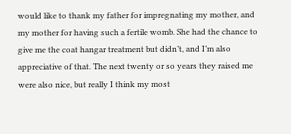would like to thank my father for impregnating my mother, and my mother for having such a fertile womb. She had the chance to give me the coat hangar treatment but didn’t, and I’m also appreciative of that. The next twenty or so years they raised me were also nice, but really I think my most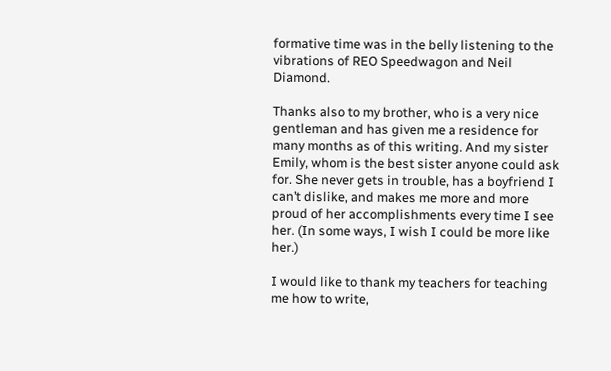formative time was in the belly listening to the vibrations of REO Speedwagon and Neil Diamond.

Thanks also to my brother, who is a very nice gentleman and has given me a residence for many months as of this writing. And my sister Emily, whom is the best sister anyone could ask for. She never gets in trouble, has a boyfriend I can’t dislike, and makes me more and more proud of her accomplishments every time I see her. (In some ways, I wish I could be more like her.)

I would like to thank my teachers for teaching me how to write,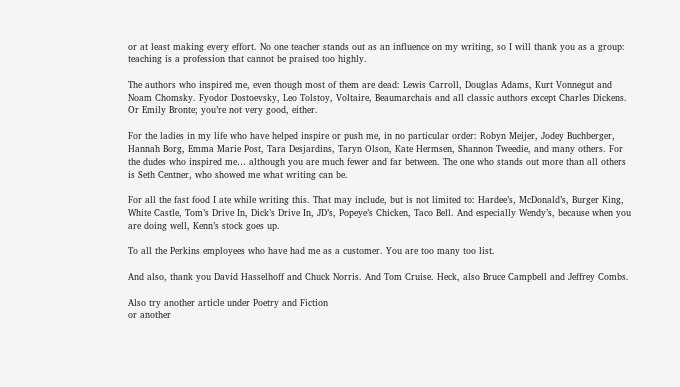or at least making every effort. No one teacher stands out as an influence on my writing, so I will thank you as a group: teaching is a profession that cannot be praised too highly.

The authors who inspired me, even though most of them are dead: Lewis Carroll, Douglas Adams, Kurt Vonnegut and Noam Chomsky. Fyodor Dostoevsky, Leo Tolstoy, Voltaire, Beaumarchais and all classic authors except Charles Dickens. Or Emily Bronte; you’re not very good, either.

For the ladies in my life who have helped inspire or push me, in no particular order: Robyn Meijer, Jodey Buchberger, Hannah Borg, Emma Marie Post, Tara Desjardins, Taryn Olson, Kate Hermsen, Shannon Tweedie, and many others. For the dudes who inspired me… although you are much fewer and far between. The one who stands out more than all others is Seth Centner, who showed me what writing can be.

For all the fast food I ate while writing this. That may include, but is not limited to: Hardee’s, McDonald’s, Burger King, White Castle, Tom’s Drive In, Dick’s Drive In, JD’s, Popeye’s Chicken, Taco Bell. And especially Wendy’s, because when you are doing well, Kenn’s stock goes up.

To all the Perkins employees who have had me as a customer. You are too many too list.

And also, thank you David Hasselhoff and Chuck Norris. And Tom Cruise. Heck, also Bruce Campbell and Jeffrey Combs.

Also try another article under Poetry and Fiction
or another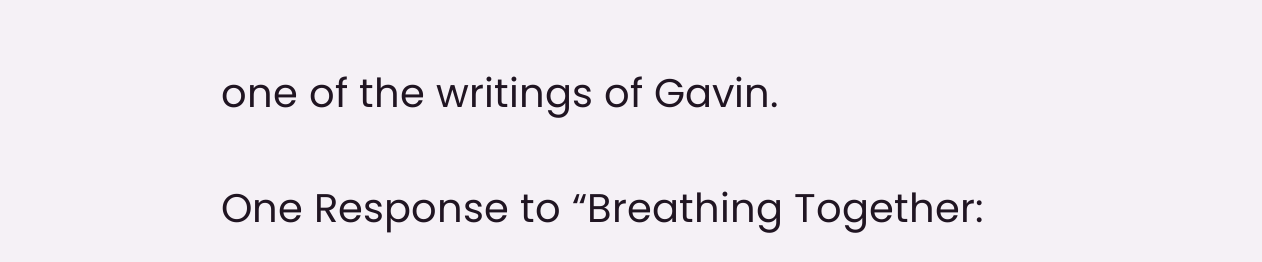one of the writings of Gavin.

One Response to “Breathing Together: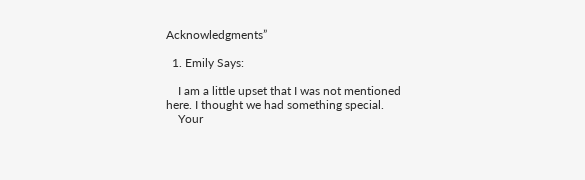Acknowledgments”

  1. Emily Says:

    I am a little upset that I was not mentioned here. I thought we had something special.
    Your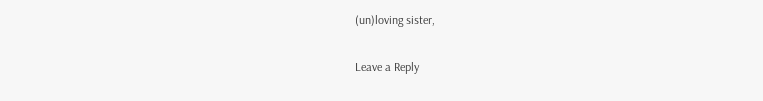(un)loving sister,

Leave a Reply